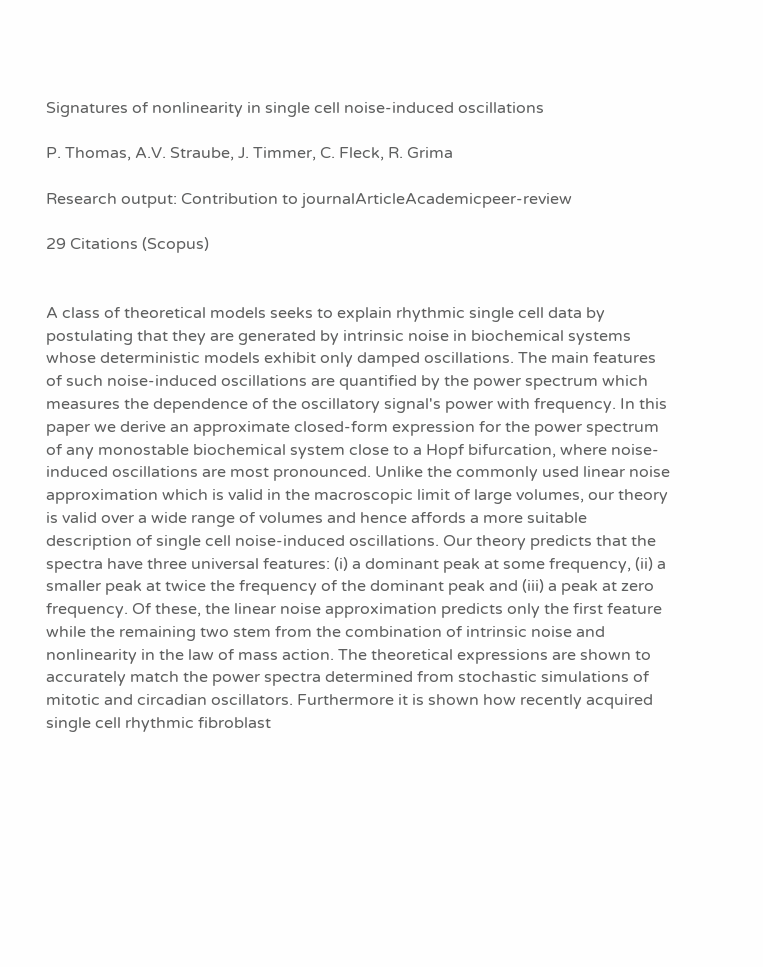Signatures of nonlinearity in single cell noise-induced oscillations

P. Thomas, A.V. Straube, J. Timmer, C. Fleck, R. Grima

Research output: Contribution to journalArticleAcademicpeer-review

29 Citations (Scopus)


A class of theoretical models seeks to explain rhythmic single cell data by postulating that they are generated by intrinsic noise in biochemical systems whose deterministic models exhibit only damped oscillations. The main features of such noise-induced oscillations are quantified by the power spectrum which measures the dependence of the oscillatory signal's power with frequency. In this paper we derive an approximate closed-form expression for the power spectrum of any monostable biochemical system close to a Hopf bifurcation, where noise-induced oscillations are most pronounced. Unlike the commonly used linear noise approximation which is valid in the macroscopic limit of large volumes, our theory is valid over a wide range of volumes and hence affords a more suitable description of single cell noise-induced oscillations. Our theory predicts that the spectra have three universal features: (i) a dominant peak at some frequency, (ii) a smaller peak at twice the frequency of the dominant peak and (iii) a peak at zero frequency. Of these, the linear noise approximation predicts only the first feature while the remaining two stem from the combination of intrinsic noise and nonlinearity in the law of mass action. The theoretical expressions are shown to accurately match the power spectra determined from stochastic simulations of mitotic and circadian oscillators. Furthermore it is shown how recently acquired single cell rhythmic fibroblast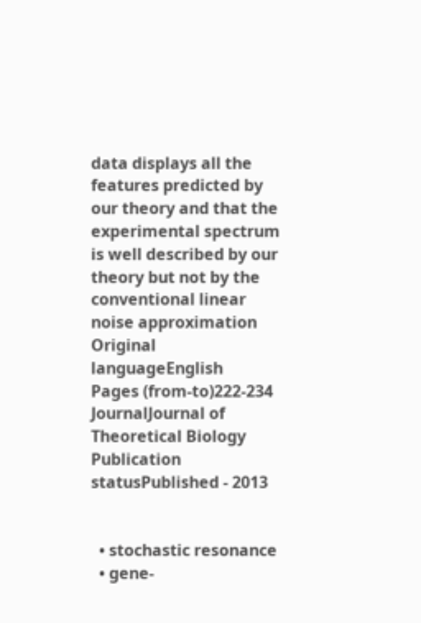data displays all the features predicted by our theory and that the experimental spectrum is well described by our theory but not by the conventional linear noise approximation
Original languageEnglish
Pages (from-to)222-234
JournalJournal of Theoretical Biology
Publication statusPublished - 2013


  • stochastic resonance
  • gene-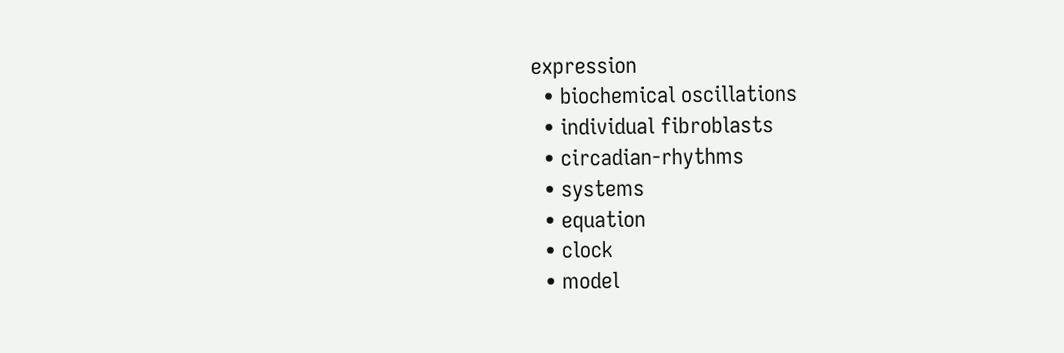expression
  • biochemical oscillations
  • individual fibroblasts
  • circadian-rhythms
  • systems
  • equation
  • clock
  • model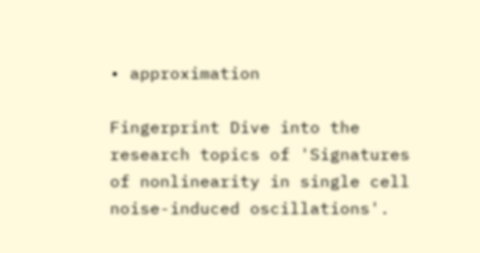• approximation

Fingerprint Dive into the research topics of 'Signatures of nonlinearity in single cell noise-induced oscillations'.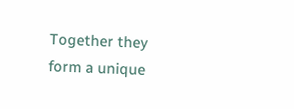Together they form a unique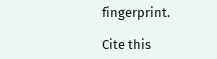fingerprint.

Cite this